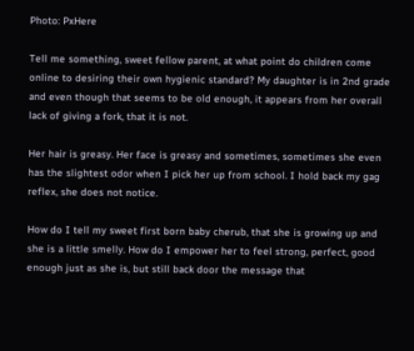Photo: PxHere

Tell me something, sweet fellow parent, at what point do children come online to desiring their own hygienic standard? My daughter is in 2nd grade and even though that seems to be old enough, it appears from her overall lack of giving a fork, that it is not.

Her hair is greasy. Her face is greasy and sometimes, sometimes she even has the slightest odor when I pick her up from school. I hold back my gag reflex, she does not notice.

How do I tell my sweet first born baby cherub, that she is growing up and she is a little smelly. How do I empower her to feel strong, perfect, good enough just as she is, but still back door the message that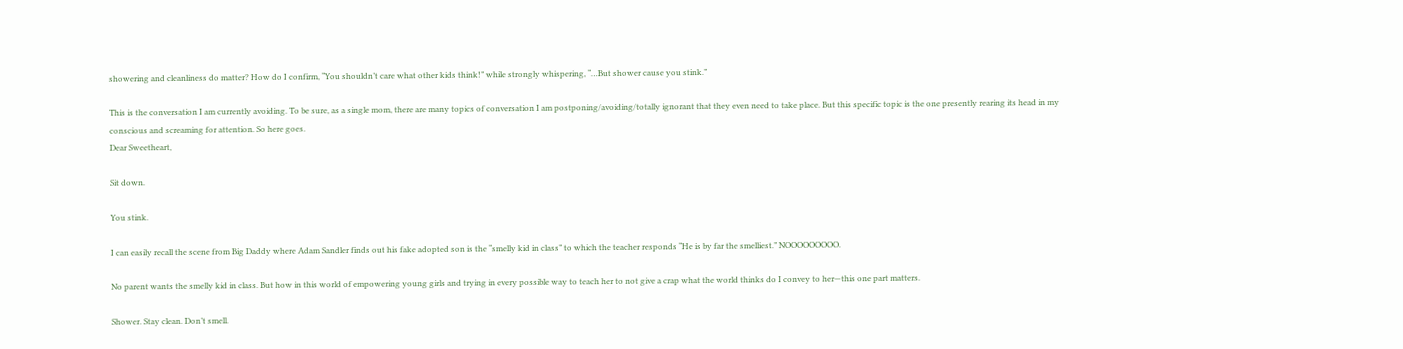showering and cleanliness do matter? How do I confirm, “You shouldn’t care what other kids think!” while strongly whispering, “…But shower cause you stink.”

This is the conversation I am currently avoiding. To be sure, as a single mom, there are many topics of conversation I am postponing/avoiding/totally ignorant that they even need to take place. But this specific topic is the one presently rearing its head in my conscious and screaming for attention. So here goes.
Dear Sweetheart,

Sit down.

You stink.

I can easily recall the scene from Big Daddy where Adam Sandler finds out his fake adopted son is the “smelly kid in class” to which the teacher responds “He is by far the smelliest.” NOOOOOOOOO.

No parent wants the smelly kid in class. But how in this world of empowering young girls and trying in every possible way to teach her to not give a crap what the world thinks do I convey to her—this one part matters.

Shower. Stay clean. Don’t smell.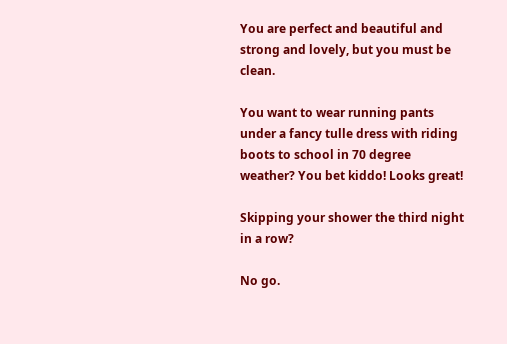You are perfect and beautiful and strong and lovely, but you must be clean.

You want to wear running pants under a fancy tulle dress with riding boots to school in 70 degree weather? You bet kiddo! Looks great!

Skipping your shower the third night in a row?

No go.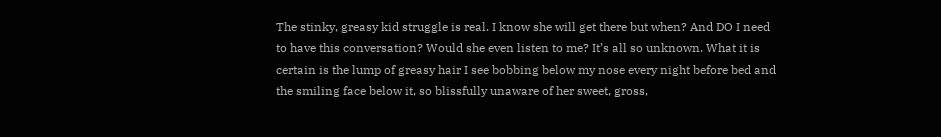The stinky, greasy kid struggle is real. I know she will get there but when? And DO I need to have this conversation? Would she even listen to me? It’s all so unknown. What it is certain is the lump of greasy hair I see bobbing below my nose every night before bed and the smiling face below it, so blissfully unaware of her sweet, gross,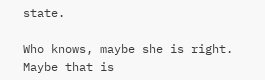state.

Who knows, maybe she is right. Maybe that is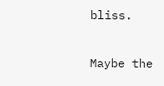bliss.

Maybe the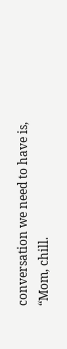conversation we need to have is, “Mom, chill.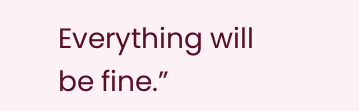Everything will be fine.”